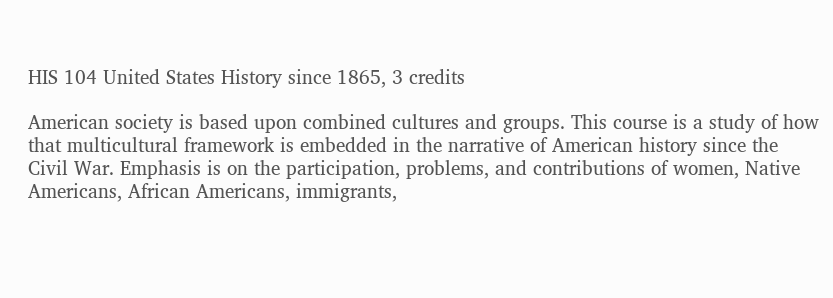HIS 104 United States History since 1865, 3 credits

American society is based upon combined cultures and groups. This course is a study of how that multicultural framework is embedded in the narrative of American history since the Civil War. Emphasis is on the participation, problems, and contributions of women, Native Americans, African Americans, immigrants,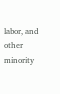labor, and other minority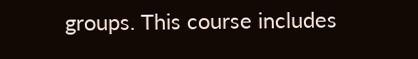groups. This course includes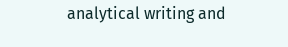analytical writing and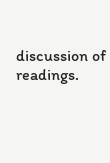discussion of readings.